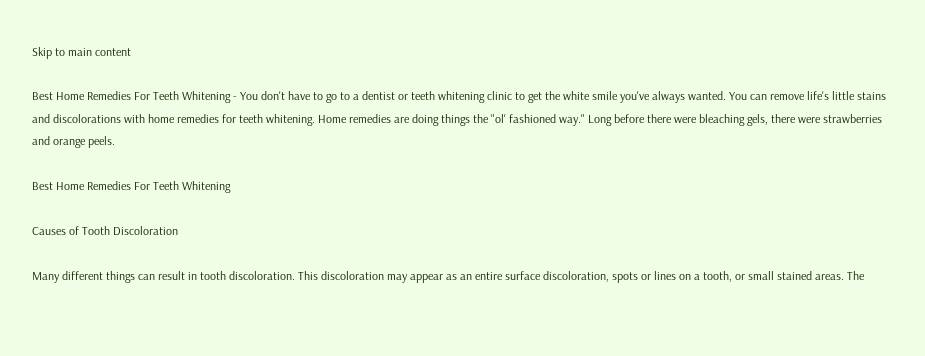Skip to main content

Best Home Remedies For Teeth Whitening - You don't have to go to a dentist or teeth whitening clinic to get the white smile you've always wanted. You can remove life's little stains and discolorations with home remedies for teeth whitening. Home remedies are doing things the "ol' fashioned way." Long before there were bleaching gels, there were strawberries and orange peels.

Best Home Remedies For Teeth Whitening

Causes of Tooth Discoloration

Many different things can result in tooth discoloration. This discoloration may appear as an entire surface discoloration, spots or lines on a tooth, or small stained areas. The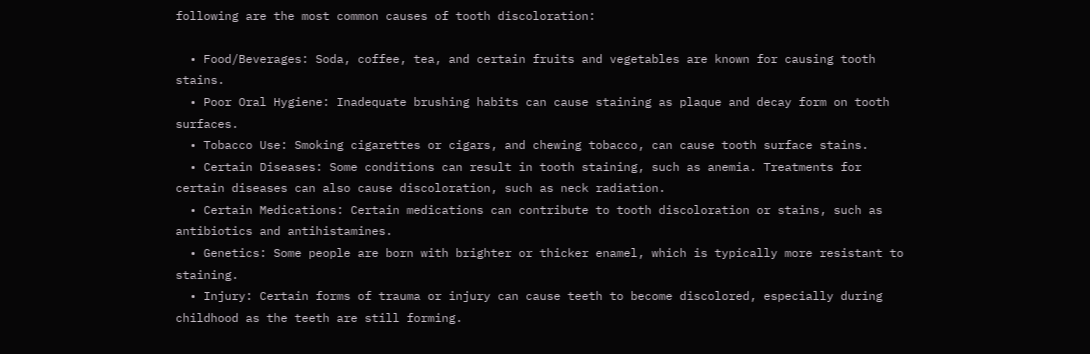following are the most common causes of tooth discoloration:

  • Food/Beverages: Soda, coffee, tea, and certain fruits and vegetables are known for causing tooth stains.
  • Poor Oral Hygiene: Inadequate brushing habits can cause staining as plaque and decay form on tooth surfaces.
  • Tobacco Use: Smoking cigarettes or cigars, and chewing tobacco, can cause tooth surface stains.
  • Certain Diseases: Some conditions can result in tooth staining, such as anemia. Treatments for certain diseases can also cause discoloration, such as neck radiation.
  • Certain Medications: Certain medications can contribute to tooth discoloration or stains, such as antibiotics and antihistamines.
  • Genetics: Some people are born with brighter or thicker enamel, which is typically more resistant to staining.
  • Injury: Certain forms of trauma or injury can cause teeth to become discolored, especially during childhood as the teeth are still forming.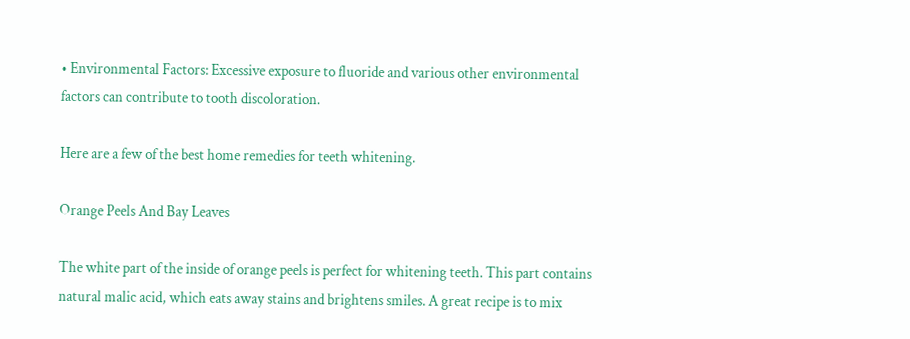• Environmental Factors: Excessive exposure to fluoride and various other environmental factors can contribute to tooth discoloration.

Here are a few of the best home remedies for teeth whitening.

Orange Peels And Bay Leaves

The white part of the inside of orange peels is perfect for whitening teeth. This part contains natural malic acid, which eats away stains and brightens smiles. A great recipe is to mix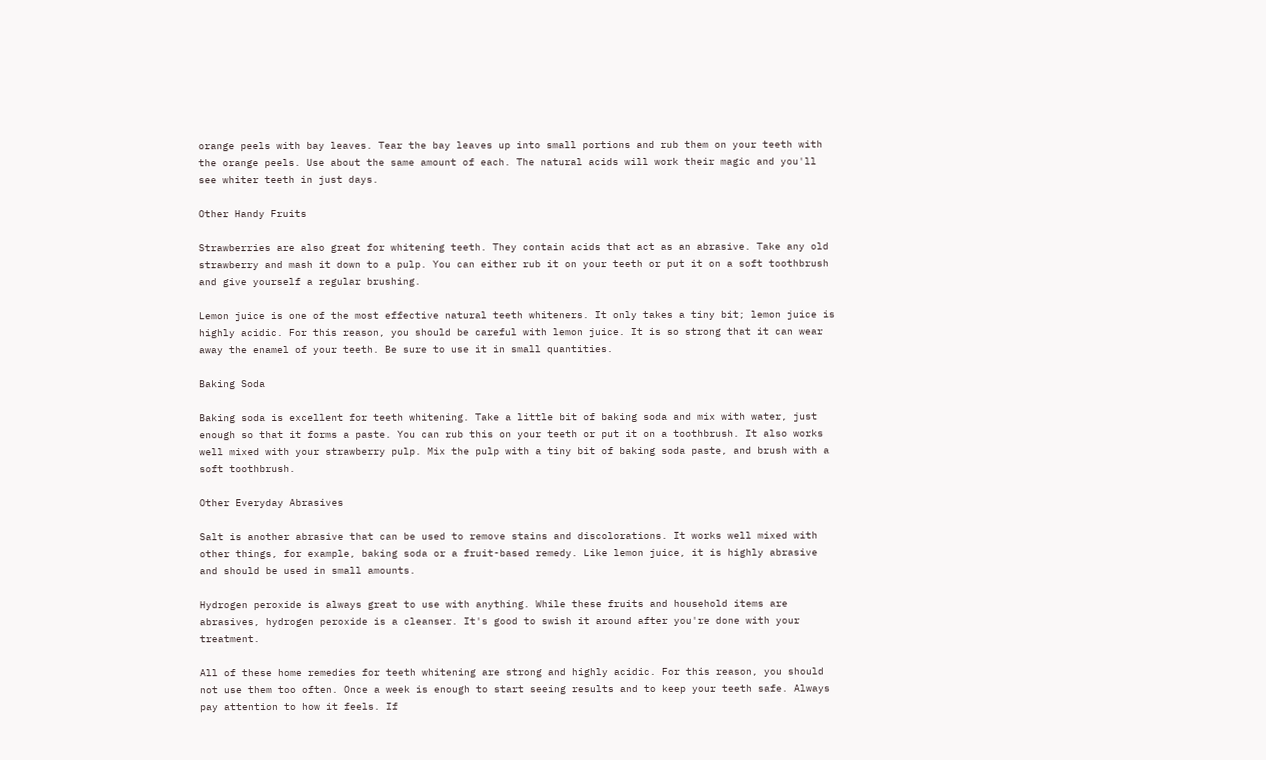orange peels with bay leaves. Tear the bay leaves up into small portions and rub them on your teeth with the orange peels. Use about the same amount of each. The natural acids will work their magic and you'll see whiter teeth in just days.

Other Handy Fruits

Strawberries are also great for whitening teeth. They contain acids that act as an abrasive. Take any old strawberry and mash it down to a pulp. You can either rub it on your teeth or put it on a soft toothbrush and give yourself a regular brushing.

Lemon juice is one of the most effective natural teeth whiteners. It only takes a tiny bit; lemon juice is highly acidic. For this reason, you should be careful with lemon juice. It is so strong that it can wear away the enamel of your teeth. Be sure to use it in small quantities.

Baking Soda

Baking soda is excellent for teeth whitening. Take a little bit of baking soda and mix with water, just enough so that it forms a paste. You can rub this on your teeth or put it on a toothbrush. It also works well mixed with your strawberry pulp. Mix the pulp with a tiny bit of baking soda paste, and brush with a soft toothbrush.

Other Everyday Abrasives

Salt is another abrasive that can be used to remove stains and discolorations. It works well mixed with other things, for example, baking soda or a fruit-based remedy. Like lemon juice, it is highly abrasive and should be used in small amounts.

Hydrogen peroxide is always great to use with anything. While these fruits and household items are abrasives, hydrogen peroxide is a cleanser. It's good to swish it around after you're done with your treatment.

All of these home remedies for teeth whitening are strong and highly acidic. For this reason, you should not use them too often. Once a week is enough to start seeing results and to keep your teeth safe. Always pay attention to how it feels. If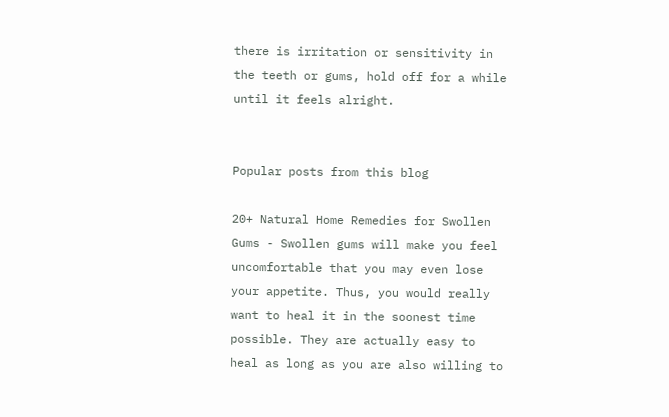there is irritation or sensitivity in the teeth or gums, hold off for a while until it feels alright.


Popular posts from this blog

20+ Natural Home Remedies for Swollen Gums - Swollen gums will make you feel uncomfortable that you may even lose your appetite. Thus, you would really want to heal it in the soonest time possible. They are actually easy to heal as long as you are also willing to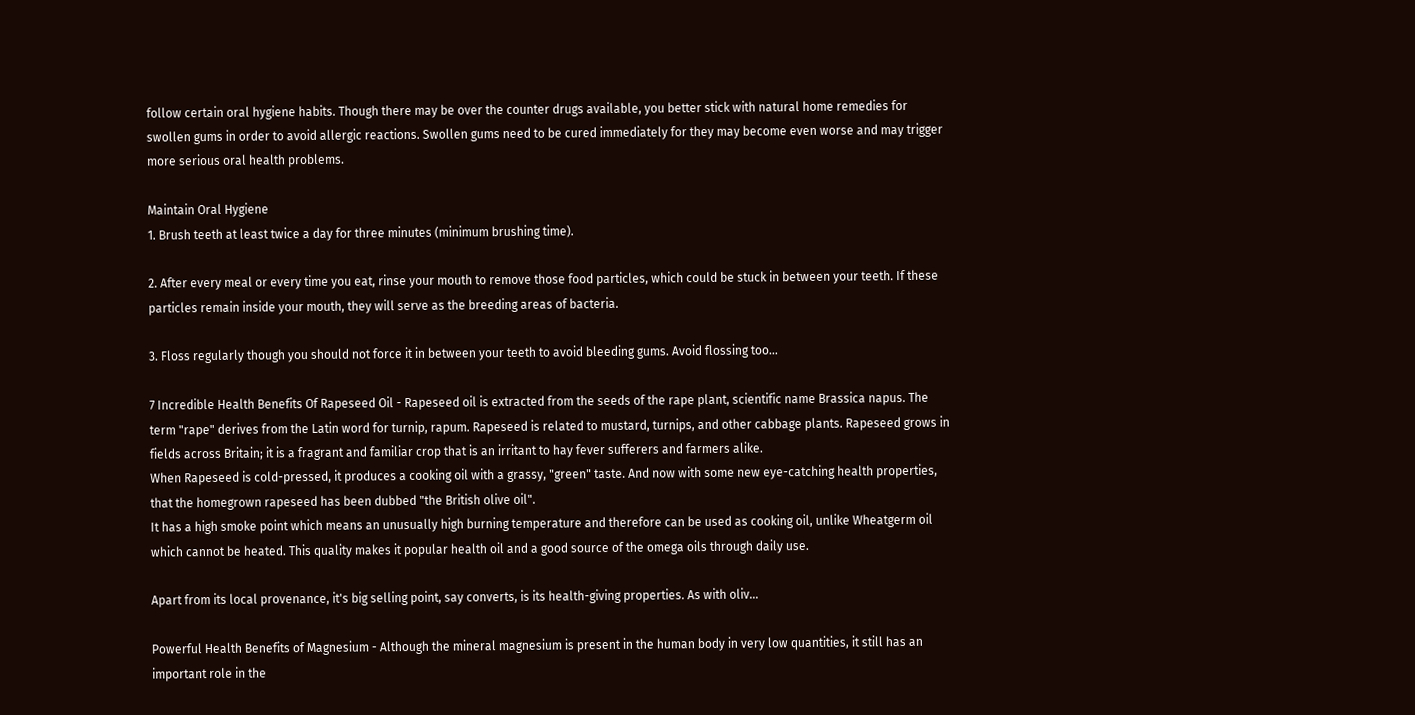follow certain oral hygiene habits. Though there may be over the counter drugs available, you better stick with natural home remedies for swollen gums in order to avoid allergic reactions. Swollen gums need to be cured immediately for they may become even worse and may trigger more serious oral health problems.

Maintain Oral Hygiene
1. Brush teeth at least twice a day for three minutes (minimum brushing time).

2. After every meal or every time you eat, rinse your mouth to remove those food particles, which could be stuck in between your teeth. If these particles remain inside your mouth, they will serve as the breeding areas of bacteria.

3. Floss regularly though you should not force it in between your teeth to avoid bleeding gums. Avoid flossing too…

7 Incredible Health Benefits Of Rapeseed Oil - Rapeseed oil is extracted from the seeds of the rape plant, scientific name Brassica napus. The term "rape" derives from the Latin word for turnip, rapum. Rapeseed is related to mustard, turnips, and other cabbage plants. Rapeseed grows in fields across Britain; it is a fragrant and familiar crop that is an irritant to hay fever sufferers and farmers alike.
When Rapeseed is cold-pressed, it produces a cooking oil with a grassy, "green" taste. And now with some new eye-catching health properties, that the homegrown rapeseed has been dubbed "the British olive oil".
It has a high smoke point which means an unusually high burning temperature and therefore can be used as cooking oil, unlike Wheatgerm oil which cannot be heated. This quality makes it popular health oil and a good source of the omega oils through daily use.

Apart from its local provenance, it's big selling point, say converts, is its health-giving properties. As with oliv…

Powerful Health Benefits of Magnesium - Although the mineral magnesium is present in the human body in very low quantities, it still has an important role in the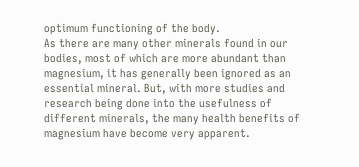optimum functioning of the body.
As there are many other minerals found in our bodies, most of which are more abundant than magnesium, it has generally been ignored as an essential mineral. But, with more studies and research being done into the usefulness of different minerals, the many health benefits of magnesium have become very apparent.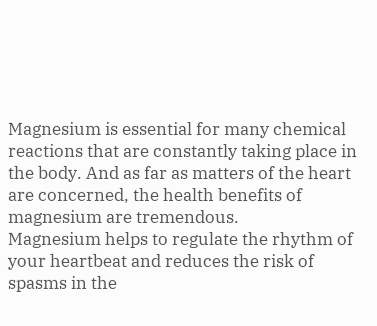Magnesium is essential for many chemical reactions that are constantly taking place in the body. And as far as matters of the heart are concerned, the health benefits of magnesium are tremendous.
Magnesium helps to regulate the rhythm of your heartbeat and reduces the risk of spasms in the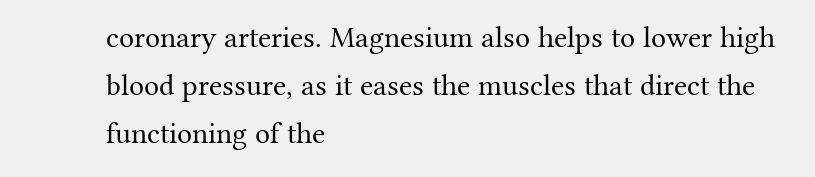coronary arteries. Magnesium also helps to lower high blood pressure, as it eases the muscles that direct the functioning of the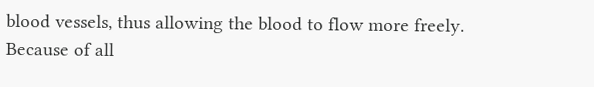blood vessels, thus allowing the blood to flow more freely.
Because of all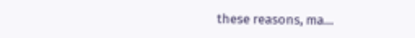these reasons, ma…